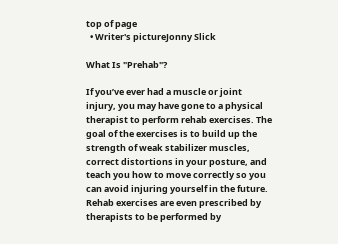top of page
  • Writer's pictureJonny Slick

What Is "Prehab"?

If you’ve ever had a muscle or joint injury, you may have gone to a physical therapist to perform rehab exercises. The goal of the exercises is to build up the strength of weak stabilizer muscles, correct distortions in your posture, and teach you how to move correctly so you can avoid injuring yourself in the future. Rehab exercises are even prescribed by therapists to be performed by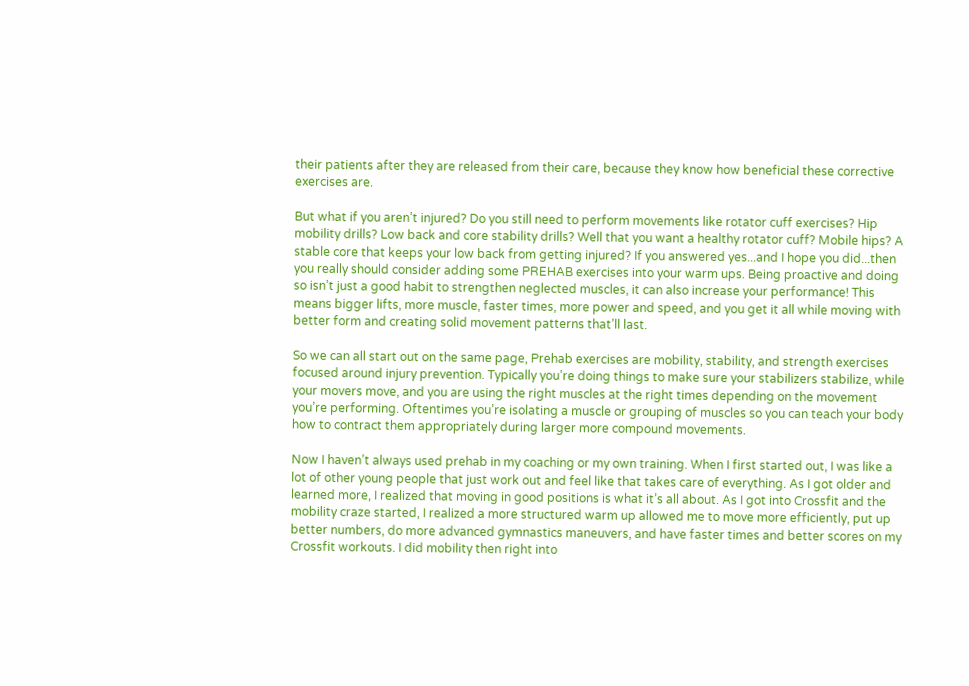their patients after they are released from their care, because they know how beneficial these corrective exercises are.

But what if you aren’t injured? Do you still need to perform movements like rotator cuff exercises? Hip mobility drills? Low back and core stability drills? Well that you want a healthy rotator cuff? Mobile hips? A stable core that keeps your low back from getting injured? If you answered yes...and I hope you did...then you really should consider adding some PREHAB exercises into your warm ups. Being proactive and doing so isn’t just a good habit to strengthen neglected muscles, it can also increase your performance! This means bigger lifts, more muscle, faster times, more power and speed, and you get it all while moving with better form and creating solid movement patterns that’ll last.

So we can all start out on the same page, Prehab exercises are mobility, stability, and strength exercises focused around injury prevention. Typically you’re doing things to make sure your stabilizers stabilize, while your movers move, and you are using the right muscles at the right times depending on the movement you’re performing. Oftentimes you’re isolating a muscle or grouping of muscles so you can teach your body how to contract them appropriately during larger more compound movements.

Now I haven’t always used prehab in my coaching or my own training. When I first started out, I was like a lot of other young people that just work out and feel like that takes care of everything. As I got older and learned more, I realized that moving in good positions is what it’s all about. As I got into Crossfit and the mobility craze started, I realized a more structured warm up allowed me to move more efficiently, put up better numbers, do more advanced gymnastics maneuvers, and have faster times and better scores on my Crossfit workouts. I did mobility then right into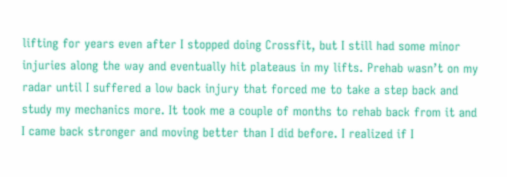lifting for years even after I stopped doing Crossfit, but I still had some minor injuries along the way and eventually hit plateaus in my lifts. Prehab wasn’t on my radar until I suffered a low back injury that forced me to take a step back and study my mechanics more. It took me a couple of months to rehab back from it and I came back stronger and moving better than I did before. I realized if I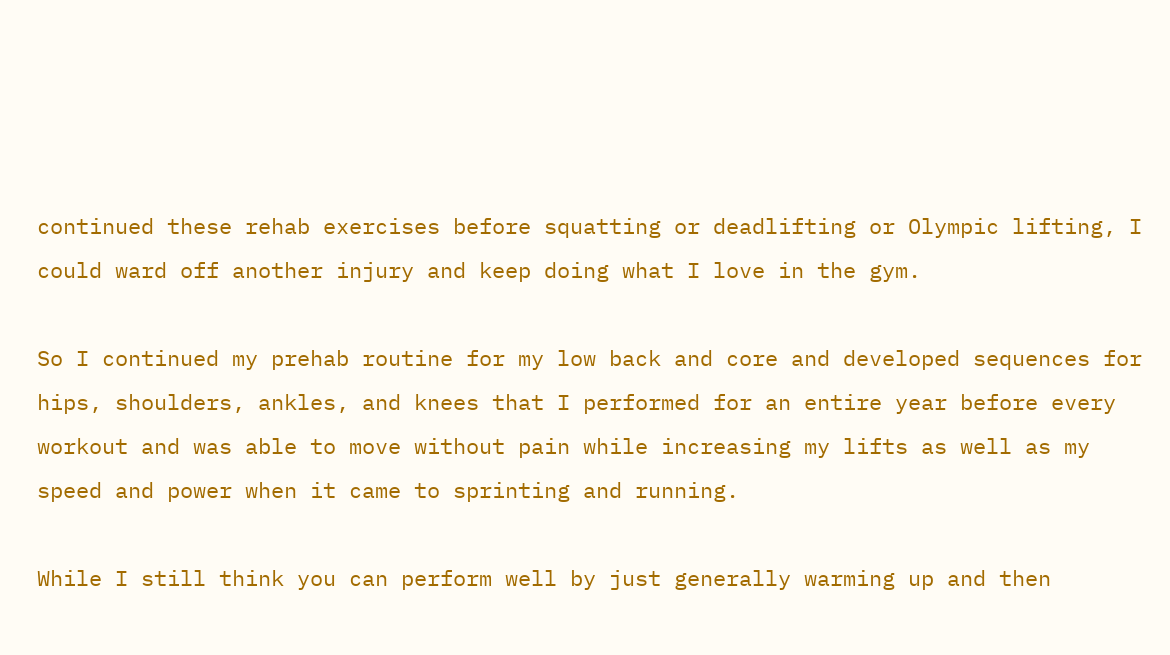continued these rehab exercises before squatting or deadlifting or Olympic lifting, I could ward off another injury and keep doing what I love in the gym.

So I continued my prehab routine for my low back and core and developed sequences for hips, shoulders, ankles, and knees that I performed for an entire year before every workout and was able to move without pain while increasing my lifts as well as my speed and power when it came to sprinting and running.

While I still think you can perform well by just generally warming up and then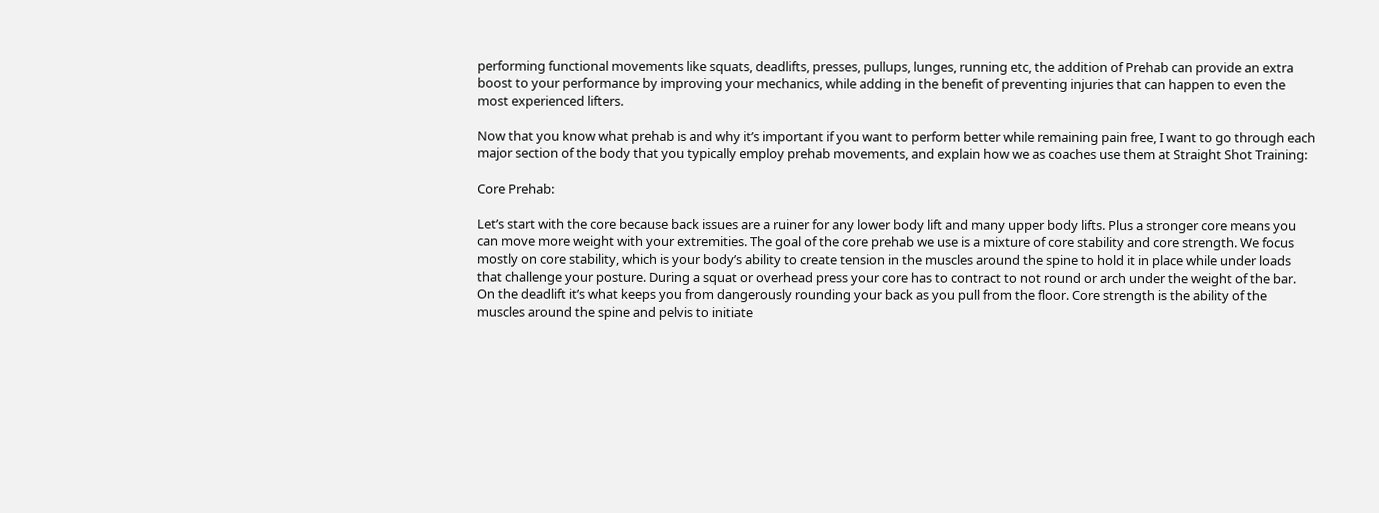performing functional movements like squats, deadlifts, presses, pullups, lunges, running etc, the addition of Prehab can provide an extra boost to your performance by improving your mechanics, while adding in the benefit of preventing injuries that can happen to even the most experienced lifters.

Now that you know what prehab is and why it’s important if you want to perform better while remaining pain free, I want to go through each major section of the body that you typically employ prehab movements, and explain how we as coaches use them at Straight Shot Training:

Core Prehab:

Let’s start with the core because back issues are a ruiner for any lower body lift and many upper body lifts. Plus a stronger core means you can move more weight with your extremities. The goal of the core prehab we use is a mixture of core stability and core strength. We focus mostly on core stability, which is your body’s ability to create tension in the muscles around the spine to hold it in place while under loads that challenge your posture. During a squat or overhead press your core has to contract to not round or arch under the weight of the bar. On the deadlift it’s what keeps you from dangerously rounding your back as you pull from the floor. Core strength is the ability of the muscles around the spine and pelvis to initiate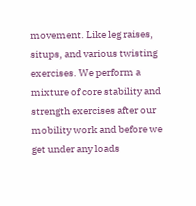movement. Like leg raises, situps, and various twisting exercises. We perform a mixture of core stability and strength exercises after our mobility work and before we get under any loads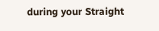during your Straight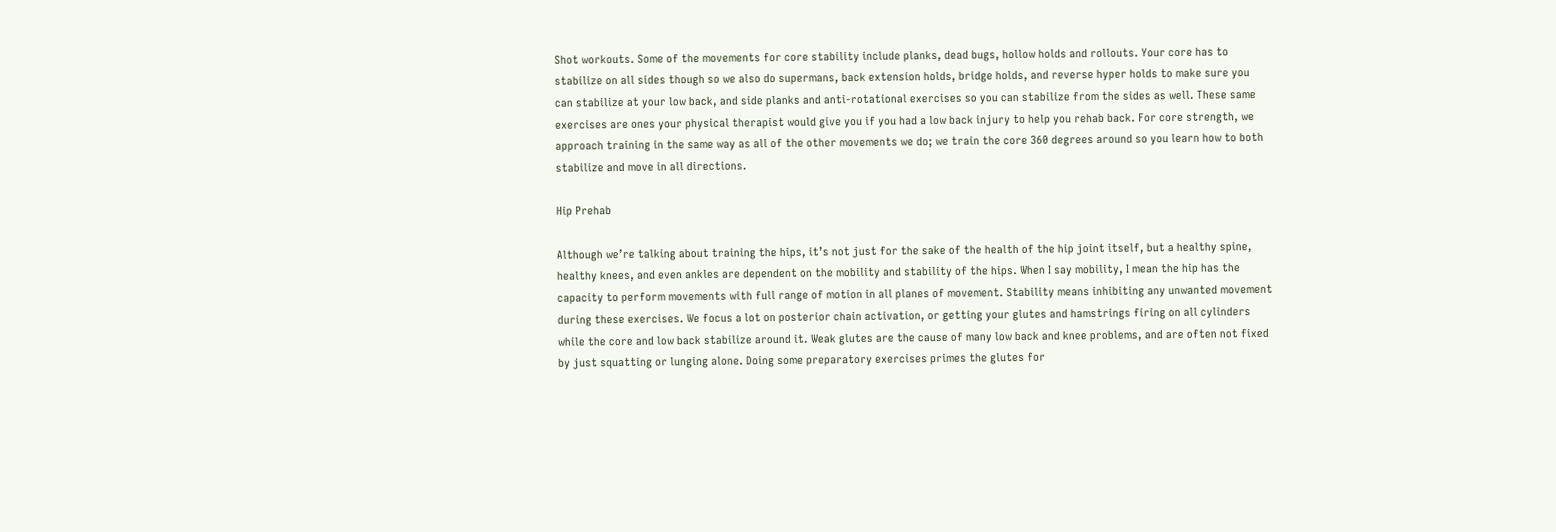Shot workouts. Some of the movements for core stability include planks, dead bugs, hollow holds and rollouts. Your core has to stabilize on all sides though so we also do supermans, back extension holds, bridge holds, and reverse hyper holds to make sure you can stabilize at your low back, and side planks and anti-rotational exercises so you can stabilize from the sides as well. These same exercises are ones your physical therapist would give you if you had a low back injury to help you rehab back. For core strength, we approach training in the same way as all of the other movements we do; we train the core 360 degrees around so you learn how to both stabilize and move in all directions.

Hip Prehab

Although we’re talking about training the hips, it’s not just for the sake of the health of the hip joint itself, but a healthy spine, healthy knees, and even ankles are dependent on the mobility and stability of the hips. When I say mobility, I mean the hip has the capacity to perform movements with full range of motion in all planes of movement. Stability means inhibiting any unwanted movement during these exercises. We focus a lot on posterior chain activation, or getting your glutes and hamstrings firing on all cylinders while the core and low back stabilize around it. Weak glutes are the cause of many low back and knee problems, and are often not fixed by just squatting or lunging alone. Doing some preparatory exercises primes the glutes for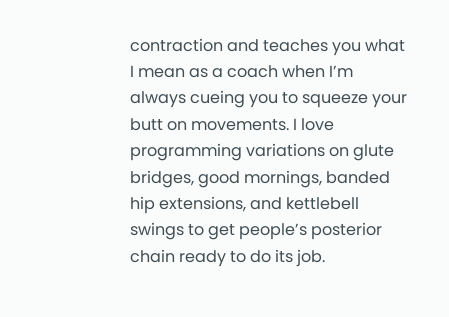contraction and teaches you what I mean as a coach when I’m always cueing you to squeeze your butt on movements. I love programming variations on glute bridges, good mornings, banded hip extensions, and kettlebell swings to get people’s posterior chain ready to do its job.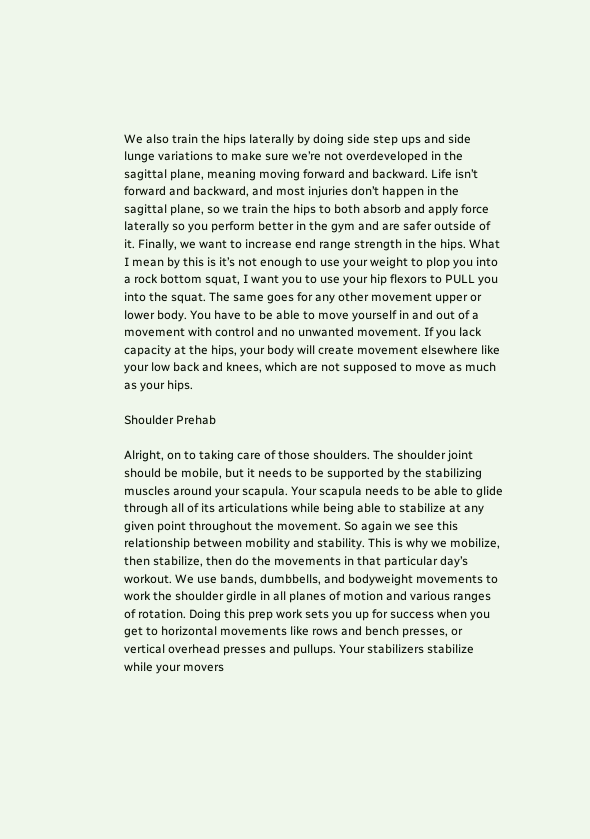We also train the hips laterally by doing side step ups and side lunge variations to make sure we’re not overdeveloped in the sagittal plane, meaning moving forward and backward. Life isn’t forward and backward, and most injuries don’t happen in the sagittal plane, so we train the hips to both absorb and apply force laterally so you perform better in the gym and are safer outside of it. Finally, we want to increase end range strength in the hips. What I mean by this is it’s not enough to use your weight to plop you into a rock bottom squat, I want you to use your hip flexors to PULL you into the squat. The same goes for any other movement upper or lower body. You have to be able to move yourself in and out of a movement with control and no unwanted movement. If you lack capacity at the hips, your body will create movement elsewhere like your low back and knees, which are not supposed to move as much as your hips.

Shoulder Prehab

Alright, on to taking care of those shoulders. The shoulder joint should be mobile, but it needs to be supported by the stabilizing muscles around your scapula. Your scapula needs to be able to glide through all of its articulations while being able to stabilize at any given point throughout the movement. So again we see this relationship between mobility and stability. This is why we mobilize, then stabilize, then do the movements in that particular day’s workout. We use bands, dumbbells, and bodyweight movements to work the shoulder girdle in all planes of motion and various ranges of rotation. Doing this prep work sets you up for success when you get to horizontal movements like rows and bench presses, or vertical overhead presses and pullups. Your stabilizers stabilize while your movers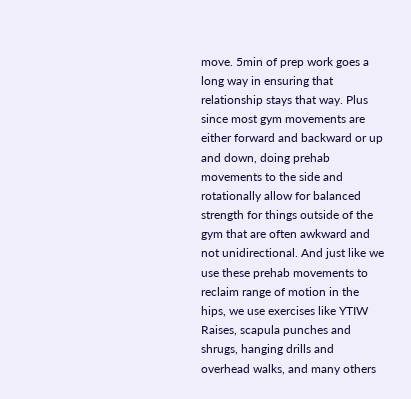move. 5min of prep work goes a long way in ensuring that relationship stays that way. Plus since most gym movements are either forward and backward or up and down, doing prehab movements to the side and rotationally allow for balanced strength for things outside of the gym that are often awkward and not unidirectional. And just like we use these prehab movements to reclaim range of motion in the hips, we use exercises like YTIW Raises, scapula punches and shrugs, hanging drills and overhead walks, and many others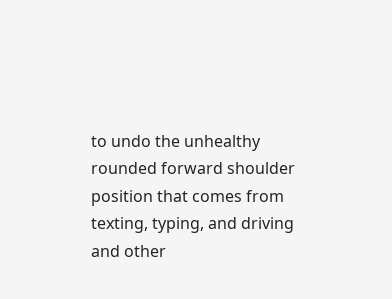to undo the unhealthy rounded forward shoulder position that comes from texting, typing, and driving and other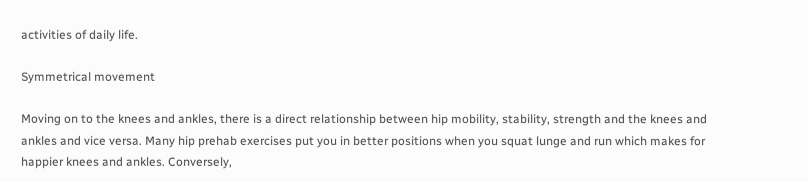activities of daily life.

Symmetrical movement

Moving on to the knees and ankles, there is a direct relationship between hip mobility, stability, strength and the knees and ankles and vice versa. Many hip prehab exercises put you in better positions when you squat lunge and run which makes for happier knees and ankles. Conversely,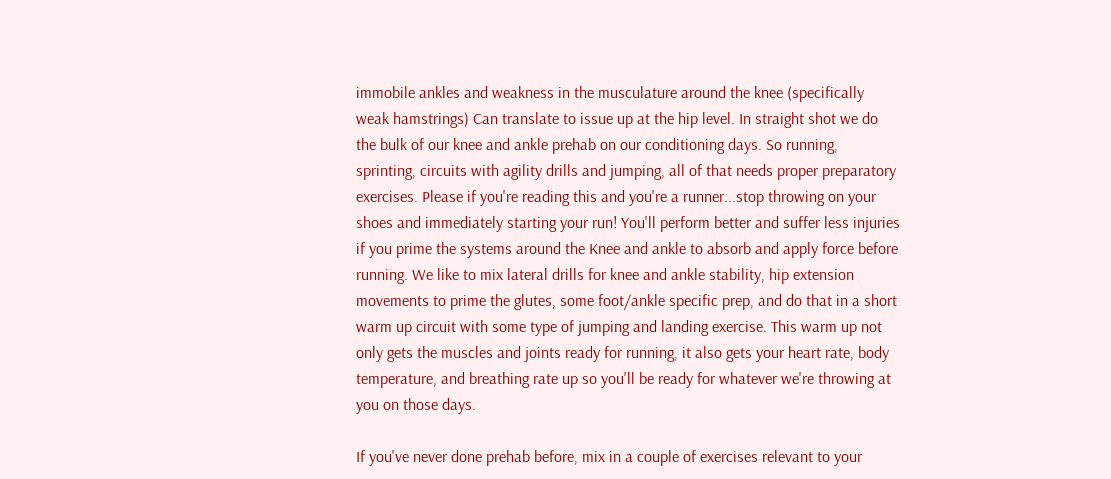immobile ankles and weakness in the musculature around the knee (specifically weak hamstrings) Can translate to issue up at the hip level. In straight shot we do the bulk of our knee and ankle prehab on our conditioning days. So running, sprinting, circuits with agility drills and jumping, all of that needs proper preparatory exercises. Please if you're reading this and you're a runner...stop throwing on your shoes and immediately starting your run! You'll perform better and suffer less injuries if you prime the systems around the Knee and ankle to absorb and apply force before running. We like to mix lateral drills for knee and ankle stability, hip extension movements to prime the glutes, some foot/ankle specific prep, and do that in a short warm up circuit with some type of jumping and landing exercise. This warm up not only gets the muscles and joints ready for running, it also gets your heart rate, body temperature, and breathing rate up so you'll be ready for whatever we're throwing at you on those days.

If you've never done prehab before, mix in a couple of exercises relevant to your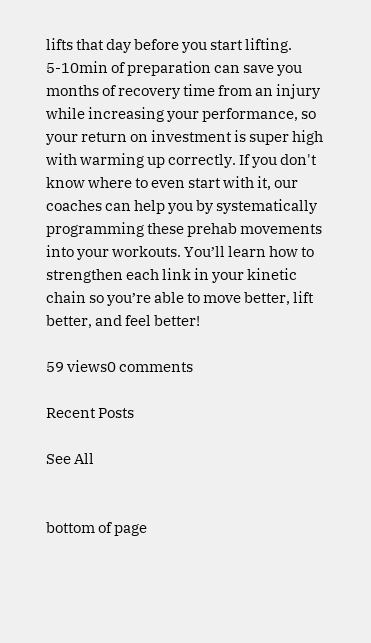lifts that day before you start lifting. 5-10min of preparation can save you months of recovery time from an injury while increasing your performance, so your return on investment is super high with warming up correctly. If you don't know where to even start with it, our coaches can help you by systematically programming these prehab movements into your workouts. You’ll learn how to strengthen each link in your kinetic chain so you’re able to move better, lift better, and feel better!

59 views0 comments

Recent Posts

See All


bottom of page